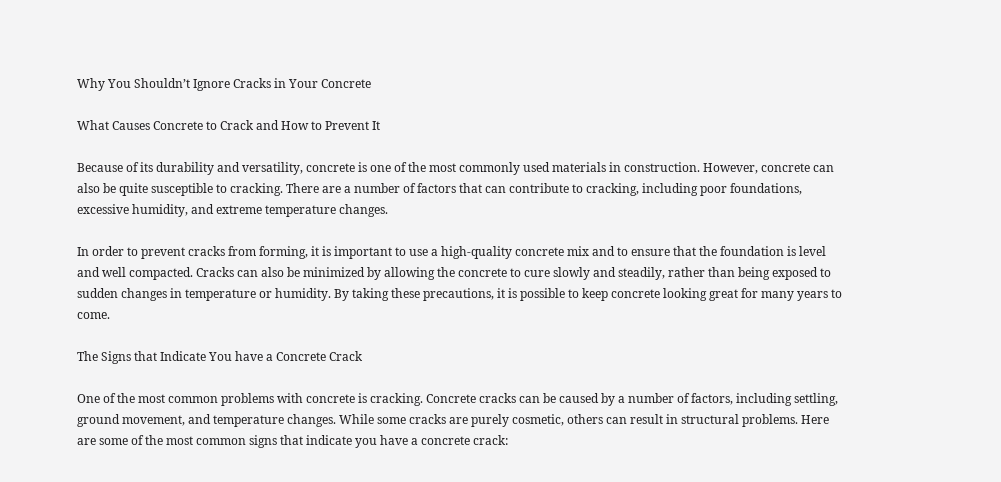Why You Shouldn’t Ignore Cracks in Your Concrete

What Causes Concrete to Crack and How to Prevent It

Because of its durability and versatility, concrete is one of the most commonly used materials in construction. However, concrete can also be quite susceptible to cracking. There are a number of factors that can contribute to cracking, including poor foundations, excessive humidity, and extreme temperature changes.

In order to prevent cracks from forming, it is important to use a high-quality concrete mix and to ensure that the foundation is level and well compacted. Cracks can also be minimized by allowing the concrete to cure slowly and steadily, rather than being exposed to sudden changes in temperature or humidity. By taking these precautions, it is possible to keep concrete looking great for many years to come.

The Signs that Indicate You have a Concrete Crack

One of the most common problems with concrete is cracking. Concrete cracks can be caused by a number of factors, including settling, ground movement, and temperature changes. While some cracks are purely cosmetic, others can result in structural problems. Here are some of the most common signs that indicate you have a concrete crack: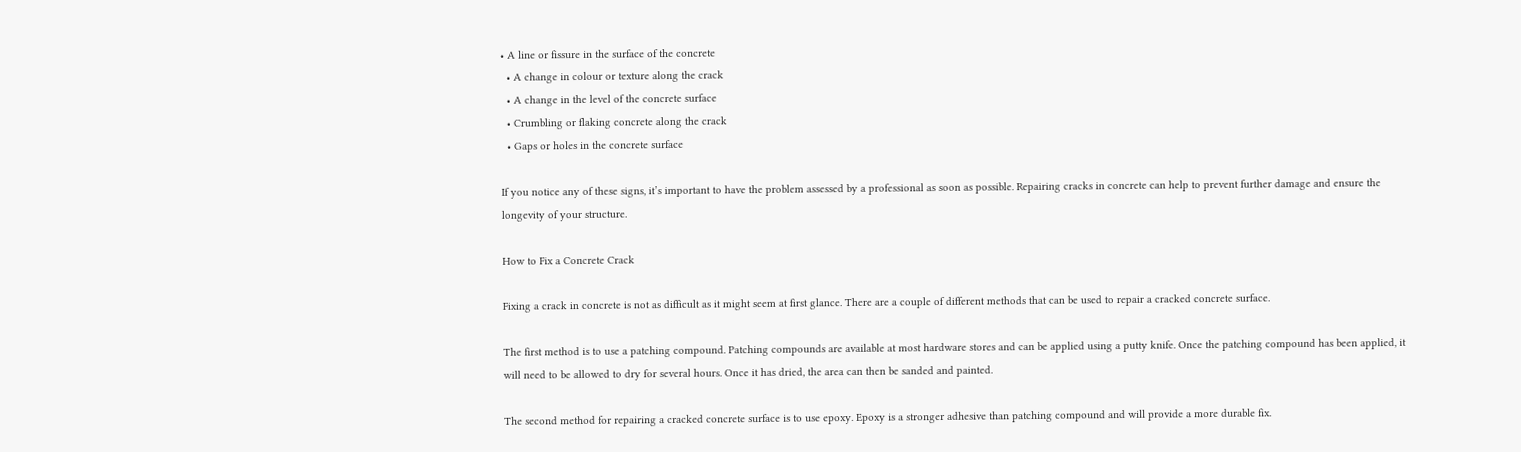• A line or fissure in the surface of the concrete
  • A change in colour or texture along the crack
  • A change in the level of the concrete surface
  • Crumbling or flaking concrete along the crack
  • Gaps or holes in the concrete surface

If you notice any of these signs, it’s important to have the problem assessed by a professional as soon as possible. Repairing cracks in concrete can help to prevent further damage and ensure the longevity of your structure.

How to Fix a Concrete Crack

Fixing a crack in concrete is not as difficult as it might seem at first glance. There are a couple of different methods that can be used to repair a cracked concrete surface.

The first method is to use a patching compound. Patching compounds are available at most hardware stores and can be applied using a putty knife. Once the patching compound has been applied, it will need to be allowed to dry for several hours. Once it has dried, the area can then be sanded and painted.

The second method for repairing a cracked concrete surface is to use epoxy. Epoxy is a stronger adhesive than patching compound and will provide a more durable fix.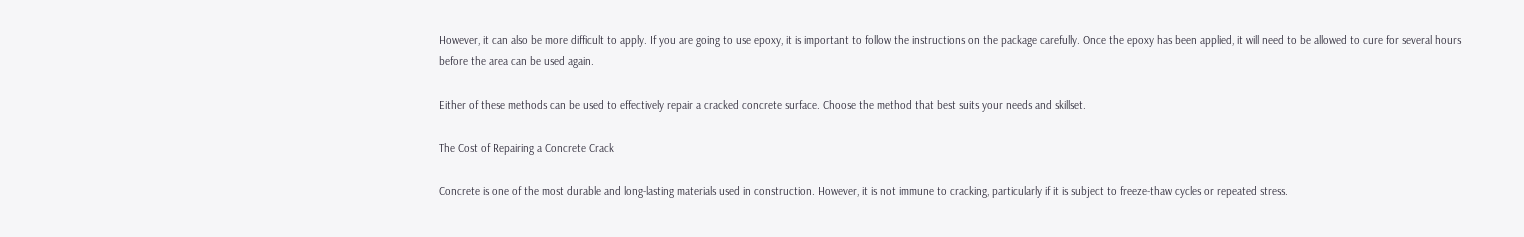However, it can also be more difficult to apply. If you are going to use epoxy, it is important to follow the instructions on the package carefully. Once the epoxy has been applied, it will need to be allowed to cure for several hours before the area can be used again.

Either of these methods can be used to effectively repair a cracked concrete surface. Choose the method that best suits your needs and skillset.

The Cost of Repairing a Concrete Crack

Concrete is one of the most durable and long-lasting materials used in construction. However, it is not immune to cracking, particularly if it is subject to freeze-thaw cycles or repeated stress.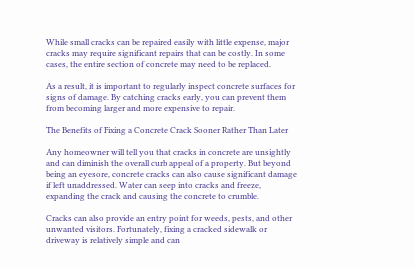While small cracks can be repaired easily with little expense, major cracks may require significant repairs that can be costly. In some cases, the entire section of concrete may need to be replaced.

As a result, it is important to regularly inspect concrete surfaces for signs of damage. By catching cracks early, you can prevent them from becoming larger and more expensive to repair.

The Benefits of Fixing a Concrete Crack Sooner Rather Than Later

Any homeowner will tell you that cracks in concrete are unsightly and can diminish the overall curb appeal of a property. But beyond being an eyesore, concrete cracks can also cause significant damage if left unaddressed. Water can seep into cracks and freeze, expanding the crack and causing the concrete to crumble.

Cracks can also provide an entry point for weeds, pests, and other unwanted visitors. Fortunately, fixing a cracked sidewalk or driveway is relatively simple and can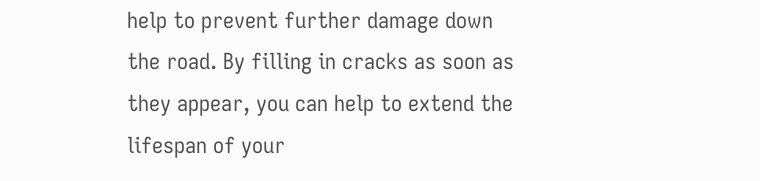help to prevent further damage down the road. By filling in cracks as soon as they appear, you can help to extend the lifespan of your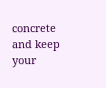concrete and keep your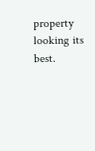property looking its best.